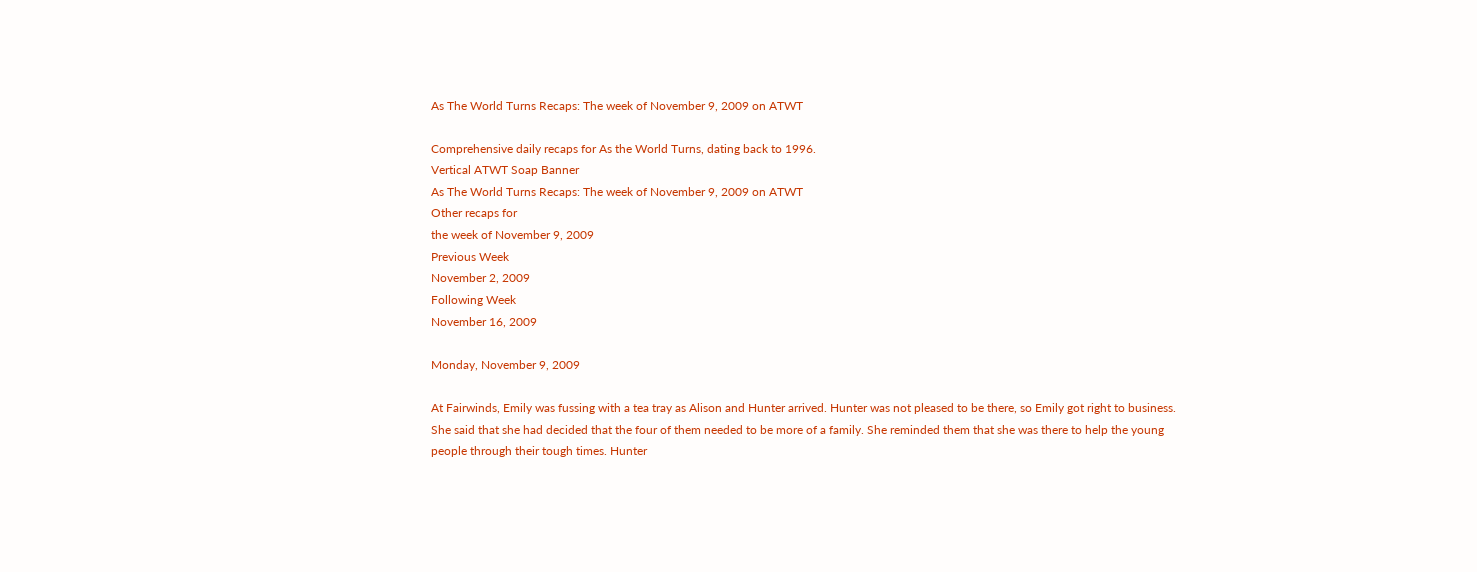As The World Turns Recaps: The week of November 9, 2009 on ATWT

Comprehensive daily recaps for As the World Turns, dating back to 1996.
Vertical ATWT Soap Banner
As The World Turns Recaps: The week of November 9, 2009 on ATWT
Other recaps for
the week of November 9, 2009
Previous Week
November 2, 2009
Following Week
November 16, 2009

Monday, November 9, 2009

At Fairwinds, Emily was fussing with a tea tray as Alison and Hunter arrived. Hunter was not pleased to be there, so Emily got right to business. She said that she had decided that the four of them needed to be more of a family. She reminded them that she was there to help the young people through their tough times. Hunter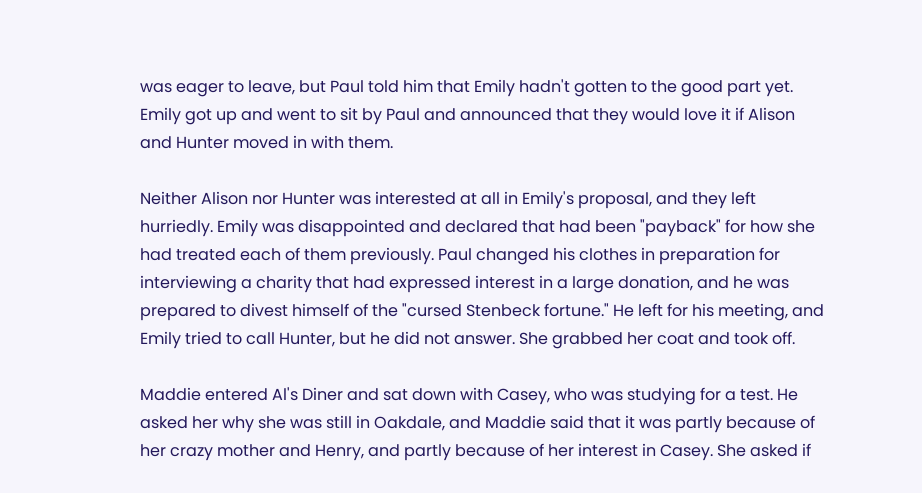was eager to leave, but Paul told him that Emily hadn't gotten to the good part yet. Emily got up and went to sit by Paul and announced that they would love it if Alison and Hunter moved in with them.

Neither Alison nor Hunter was interested at all in Emily's proposal, and they left hurriedly. Emily was disappointed and declared that had been "payback" for how she had treated each of them previously. Paul changed his clothes in preparation for interviewing a charity that had expressed interest in a large donation, and he was prepared to divest himself of the "cursed Stenbeck fortune." He left for his meeting, and Emily tried to call Hunter, but he did not answer. She grabbed her coat and took off.

Maddie entered Al's Diner and sat down with Casey, who was studying for a test. He asked her why she was still in Oakdale, and Maddie said that it was partly because of her crazy mother and Henry, and partly because of her interest in Casey. She asked if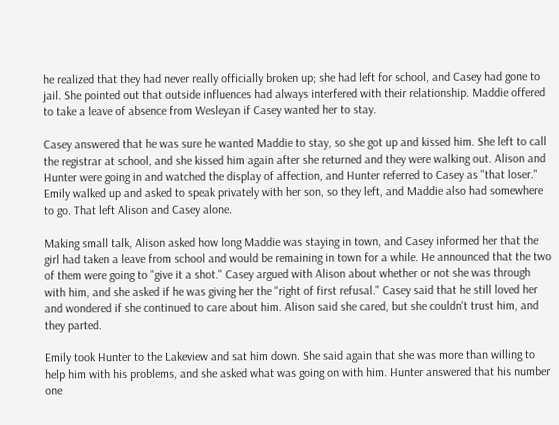he realized that they had never really officially broken up; she had left for school, and Casey had gone to jail. She pointed out that outside influences had always interfered with their relationship. Maddie offered to take a leave of absence from Wesleyan if Casey wanted her to stay.

Casey answered that he was sure he wanted Maddie to stay, so she got up and kissed him. She left to call the registrar at school, and she kissed him again after she returned and they were walking out. Alison and Hunter were going in and watched the display of affection, and Hunter referred to Casey as "that loser." Emily walked up and asked to speak privately with her son, so they left, and Maddie also had somewhere to go. That left Alison and Casey alone.

Making small talk, Alison asked how long Maddie was staying in town, and Casey informed her that the girl had taken a leave from school and would be remaining in town for a while. He announced that the two of them were going to "give it a shot." Casey argued with Alison about whether or not she was through with him, and she asked if he was giving her the "right of first refusal." Casey said that he still loved her and wondered if she continued to care about him. Alison said she cared, but she couldn't trust him, and they parted.

Emily took Hunter to the Lakeview and sat him down. She said again that she was more than willing to help him with his problems, and she asked what was going on with him. Hunter answered that his number one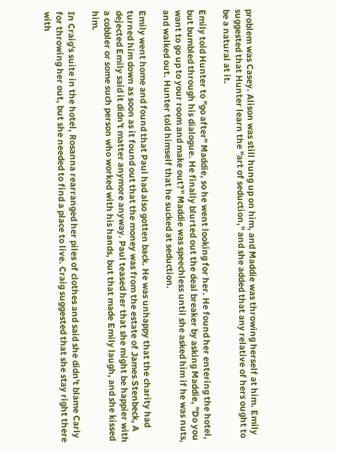problem was Casey. Alison was still hung up on him, and Maddie was throwing herself at him. Emily suggested that Hunter learn the "art of seduction," and she added that any relative of hers ought to be a natural at it.

Emily told Hunter to "go after" Maddie, so he went looking for her. He found her entering the hotel, but bumbled through his dialogue. He finally blurted out the deal breaker by asking Maddie, "Do you want to go up to your room and make out?" Maddie was speechless until she asked him if he was nuts, and walked out. Hunter told himself that he sucked at seduction.

Emily went home and found that Paul had also gotten back. He was unhappy that the charity had turned him down as soon as it found out that the money was from the estate of James Stenbeck, A dejected Emily said it didn't matter anymore anyway. Paul teased her that she might be happier with a cobbler or some such person who worked with his hands, but that made Emily laugh, and she kissed him.

In Craig's suite in the hotel, Rosanna rearranged her piles of clothes and said she didn't blame Carly for throwing her out, but she needed to find a place to live. Craig suggested that she stay right there with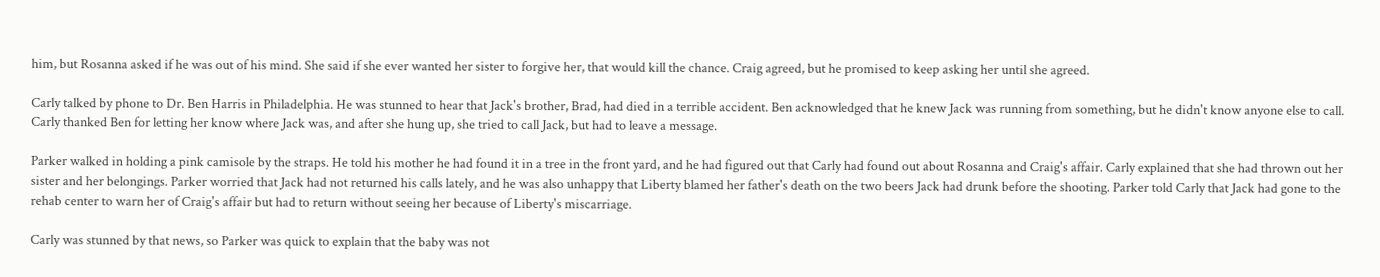him, but Rosanna asked if he was out of his mind. She said if she ever wanted her sister to forgive her, that would kill the chance. Craig agreed, but he promised to keep asking her until she agreed.

Carly talked by phone to Dr. Ben Harris in Philadelphia. He was stunned to hear that Jack's brother, Brad, had died in a terrible accident. Ben acknowledged that he knew Jack was running from something, but he didn't know anyone else to call. Carly thanked Ben for letting her know where Jack was, and after she hung up, she tried to call Jack, but had to leave a message.

Parker walked in holding a pink camisole by the straps. He told his mother he had found it in a tree in the front yard, and he had figured out that Carly had found out about Rosanna and Craig's affair. Carly explained that she had thrown out her sister and her belongings. Parker worried that Jack had not returned his calls lately, and he was also unhappy that Liberty blamed her father's death on the two beers Jack had drunk before the shooting. Parker told Carly that Jack had gone to the rehab center to warn her of Craig's affair but had to return without seeing her because of Liberty's miscarriage.

Carly was stunned by that news, so Parker was quick to explain that the baby was not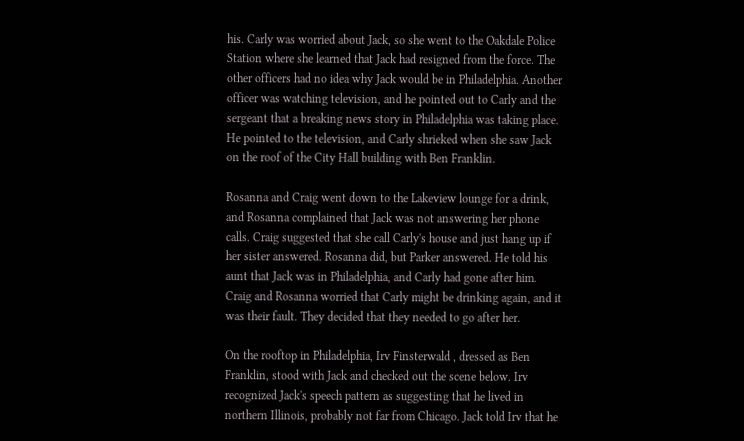his. Carly was worried about Jack, so she went to the Oakdale Police Station where she learned that Jack had resigned from the force. The other officers had no idea why Jack would be in Philadelphia. Another officer was watching television, and he pointed out to Carly and the sergeant that a breaking news story in Philadelphia was taking place. He pointed to the television, and Carly shrieked when she saw Jack on the roof of the City Hall building with Ben Franklin.

Rosanna and Craig went down to the Lakeview lounge for a drink, and Rosanna complained that Jack was not answering her phone calls. Craig suggested that she call Carly's house and just hang up if her sister answered. Rosanna did, but Parker answered. He told his aunt that Jack was in Philadelphia, and Carly had gone after him. Craig and Rosanna worried that Carly might be drinking again, and it was their fault. They decided that they needed to go after her.

On the rooftop in Philadelphia, Irv Finsterwald , dressed as Ben Franklin, stood with Jack and checked out the scene below. Irv recognized Jack's speech pattern as suggesting that he lived in northern Illinois, probably not far from Chicago. Jack told Irv that he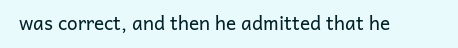was correct, and then he admitted that he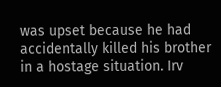was upset because he had accidentally killed his brother in a hostage situation. Irv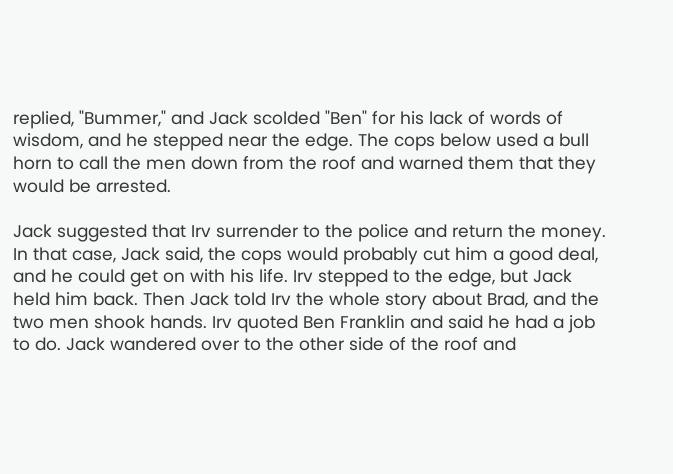replied, "Bummer," and Jack scolded "Ben" for his lack of words of wisdom, and he stepped near the edge. The cops below used a bull horn to call the men down from the roof and warned them that they would be arrested.

Jack suggested that Irv surrender to the police and return the money. In that case, Jack said, the cops would probably cut him a good deal, and he could get on with his life. Irv stepped to the edge, but Jack held him back. Then Jack told Irv the whole story about Brad, and the two men shook hands. Irv quoted Ben Franklin and said he had a job to do. Jack wandered over to the other side of the roof and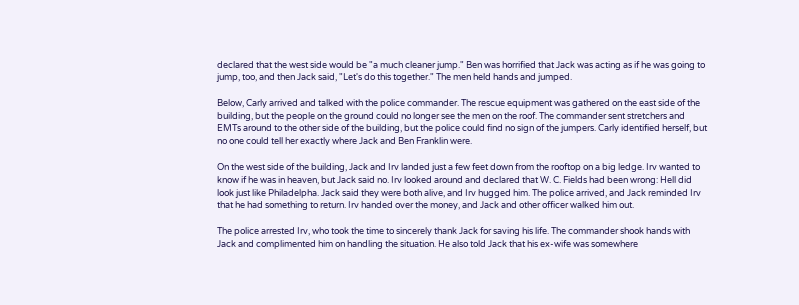declared that the west side would be "a much cleaner jump." Ben was horrified that Jack was acting as if he was going to jump, too, and then Jack said, "Let's do this together." The men held hands and jumped.

Below, Carly arrived and talked with the police commander. The rescue equipment was gathered on the east side of the building, but the people on the ground could no longer see the men on the roof. The commander sent stretchers and EMTs around to the other side of the building, but the police could find no sign of the jumpers. Carly identified herself, but no one could tell her exactly where Jack and Ben Franklin were.

On the west side of the building, Jack and Irv landed just a few feet down from the rooftop on a big ledge. Irv wanted to know if he was in heaven, but Jack said no. Irv looked around and declared that W. C. Fields had been wrong: Hell did look just like Philadelpha. Jack said they were both alive, and Irv hugged him. The police arrived, and Jack reminded Irv that he had something to return. Irv handed over the money, and Jack and other officer walked him out.

The police arrested Irv, who took the time to sincerely thank Jack for saving his life. The commander shook hands with Jack and complimented him on handling the situation. He also told Jack that his ex-wife was somewhere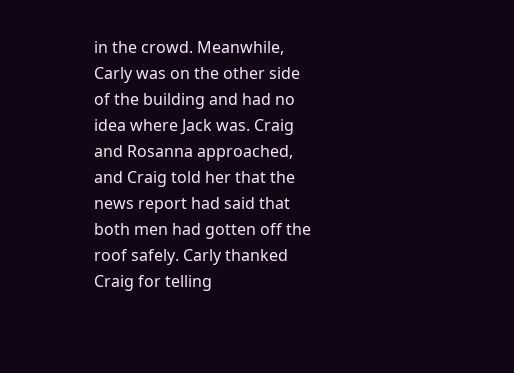in the crowd. Meanwhile, Carly was on the other side of the building and had no idea where Jack was. Craig and Rosanna approached, and Craig told her that the news report had said that both men had gotten off the roof safely. Carly thanked Craig for telling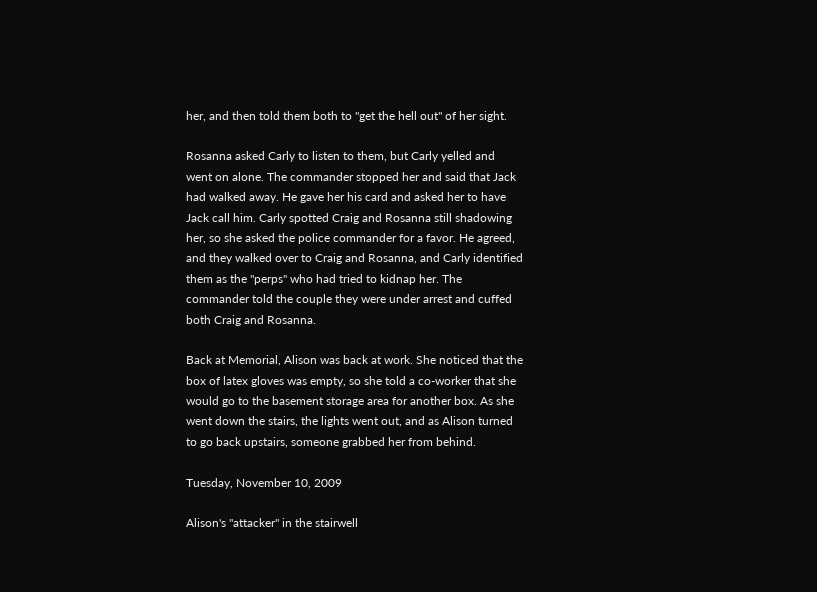her, and then told them both to "get the hell out" of her sight.

Rosanna asked Carly to listen to them, but Carly yelled and went on alone. The commander stopped her and said that Jack had walked away. He gave her his card and asked her to have Jack call him. Carly spotted Craig and Rosanna still shadowing her, so she asked the police commander for a favor. He agreed, and they walked over to Craig and Rosanna, and Carly identified them as the "perps" who had tried to kidnap her. The commander told the couple they were under arrest and cuffed both Craig and Rosanna.

Back at Memorial, Alison was back at work. She noticed that the box of latex gloves was empty, so she told a co-worker that she would go to the basement storage area for another box. As she went down the stairs, the lights went out, and as Alison turned to go back upstairs, someone grabbed her from behind.

Tuesday, November 10, 2009

Alison's "attacker" in the stairwell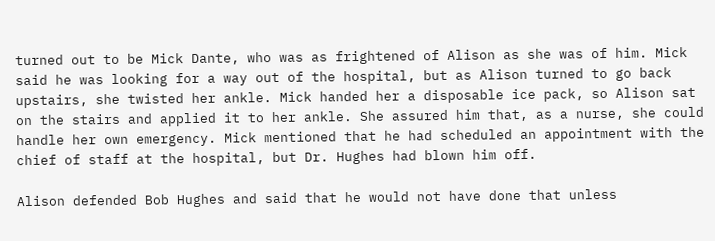turned out to be Mick Dante, who was as frightened of Alison as she was of him. Mick said he was looking for a way out of the hospital, but as Alison turned to go back upstairs, she twisted her ankle. Mick handed her a disposable ice pack, so Alison sat on the stairs and applied it to her ankle. She assured him that, as a nurse, she could handle her own emergency. Mick mentioned that he had scheduled an appointment with the chief of staff at the hospital, but Dr. Hughes had blown him off.

Alison defended Bob Hughes and said that he would not have done that unless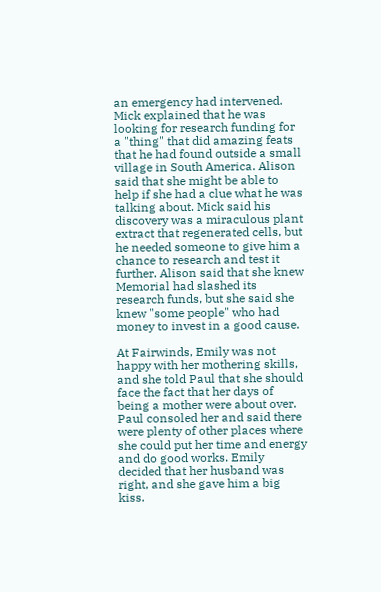an emergency had intervened. Mick explained that he was looking for research funding for a "thing" that did amazing feats that he had found outside a small village in South America. Alison said that she might be able to help if she had a clue what he was talking about. Mick said his discovery was a miraculous plant extract that regenerated cells, but he needed someone to give him a chance to research and test it further. Alison said that she knew Memorial had slashed its research funds, but she said she knew "some people" who had money to invest in a good cause.

At Fairwinds, Emily was not happy with her mothering skills, and she told Paul that she should face the fact that her days of being a mother were about over. Paul consoled her and said there were plenty of other places where she could put her time and energy and do good works. Emily decided that her husband was right, and she gave him a big kiss.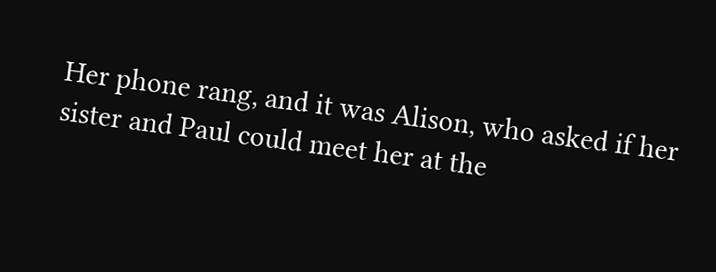Her phone rang, and it was Alison, who asked if her sister and Paul could meet her at the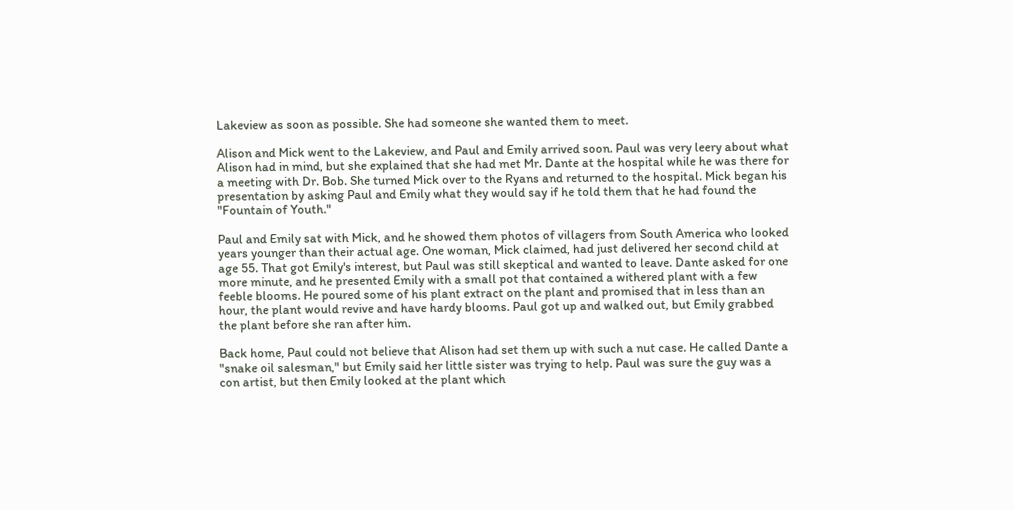Lakeview as soon as possible. She had someone she wanted them to meet.

Alison and Mick went to the Lakeview, and Paul and Emily arrived soon. Paul was very leery about what Alison had in mind, but she explained that she had met Mr. Dante at the hospital while he was there for a meeting with Dr. Bob. She turned Mick over to the Ryans and returned to the hospital. Mick began his presentation by asking Paul and Emily what they would say if he told them that he had found the "Fountain of Youth."

Paul and Emily sat with Mick, and he showed them photos of villagers from South America who looked years younger than their actual age. One woman, Mick claimed, had just delivered her second child at age 55. That got Emily's interest, but Paul was still skeptical and wanted to leave. Dante asked for one more minute, and he presented Emily with a small pot that contained a withered plant with a few feeble blooms. He poured some of his plant extract on the plant and promised that in less than an hour, the plant would revive and have hardy blooms. Paul got up and walked out, but Emily grabbed the plant before she ran after him.

Back home, Paul could not believe that Alison had set them up with such a nut case. He called Dante a "snake oil salesman," but Emily said her little sister was trying to help. Paul was sure the guy was a con artist, but then Emily looked at the plant which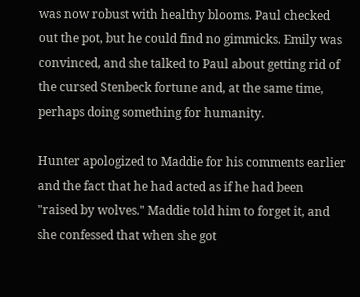was now robust with healthy blooms. Paul checked out the pot, but he could find no gimmicks. Emily was convinced, and she talked to Paul about getting rid of the cursed Stenbeck fortune and, at the same time, perhaps doing something for humanity.

Hunter apologized to Maddie for his comments earlier and the fact that he had acted as if he had been "raised by wolves." Maddie told him to forget it, and she confessed that when she got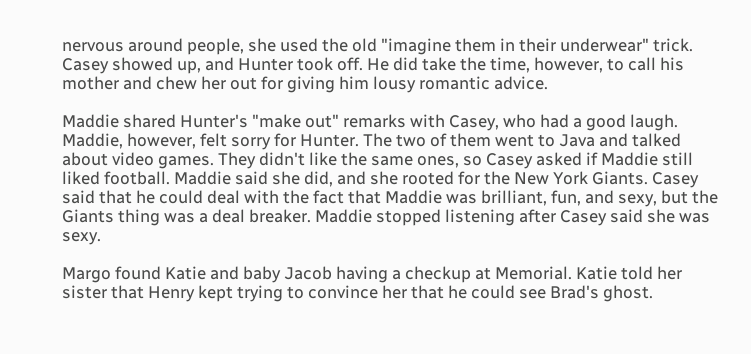nervous around people, she used the old "imagine them in their underwear" trick. Casey showed up, and Hunter took off. He did take the time, however, to call his mother and chew her out for giving him lousy romantic advice.

Maddie shared Hunter's "make out" remarks with Casey, who had a good laugh. Maddie, however, felt sorry for Hunter. The two of them went to Java and talked about video games. They didn't like the same ones, so Casey asked if Maddie still liked football. Maddie said she did, and she rooted for the New York Giants. Casey said that he could deal with the fact that Maddie was brilliant, fun, and sexy, but the Giants thing was a deal breaker. Maddie stopped listening after Casey said she was sexy.

Margo found Katie and baby Jacob having a checkup at Memorial. Katie told her sister that Henry kept trying to convince her that he could see Brad's ghost.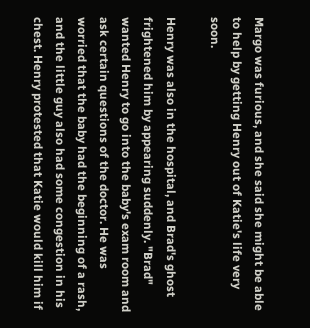Margo was furious, and she said she might be able to help by getting Henry out of Katie's life very soon.

Henry was also in the hospital, and Brad's ghost frightened him by appearing suddenly. "Brad" wanted Henry to go into the baby's exam room and ask certain questions of the doctor. He was worried that the baby had the beginning of a rash, and the little guy also had some congestion in his chest. Henry protested that Katie would kill him if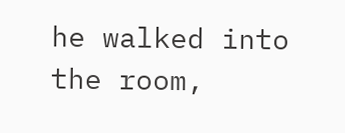he walked into the room,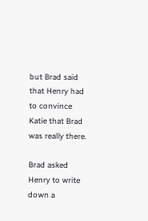but Brad said that Henry had to convince Katie that Brad was really there.

Brad asked Henry to write down a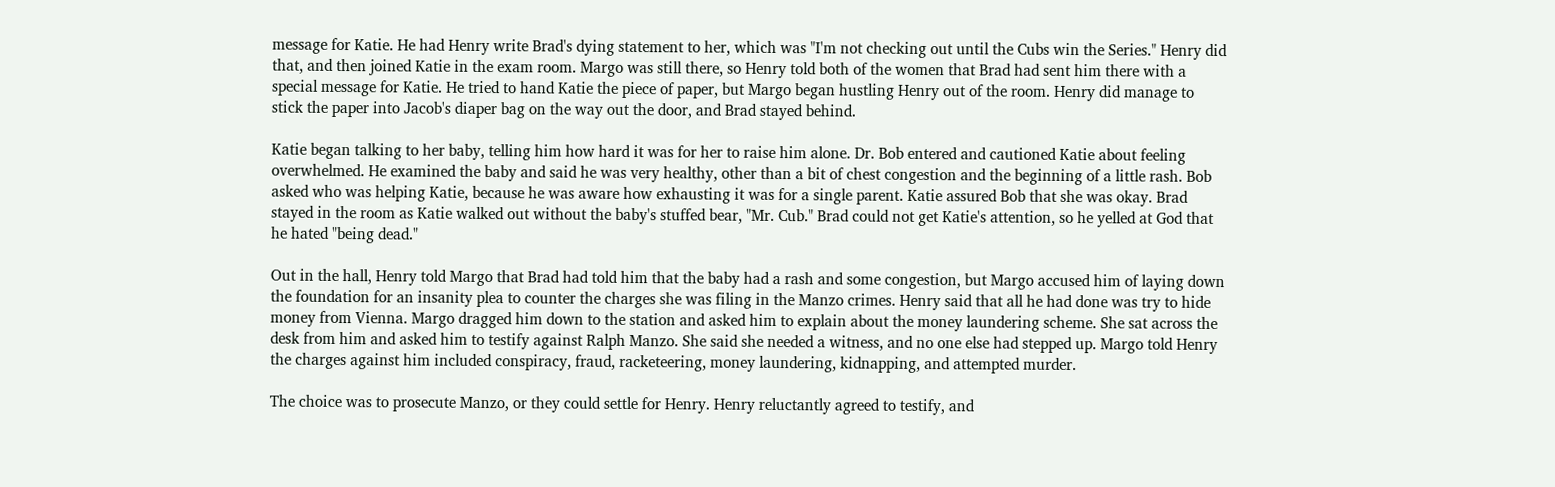message for Katie. He had Henry write Brad's dying statement to her, which was "I'm not checking out until the Cubs win the Series." Henry did that, and then joined Katie in the exam room. Margo was still there, so Henry told both of the women that Brad had sent him there with a special message for Katie. He tried to hand Katie the piece of paper, but Margo began hustling Henry out of the room. Henry did manage to stick the paper into Jacob's diaper bag on the way out the door, and Brad stayed behind.

Katie began talking to her baby, telling him how hard it was for her to raise him alone. Dr. Bob entered and cautioned Katie about feeling overwhelmed. He examined the baby and said he was very healthy, other than a bit of chest congestion and the beginning of a little rash. Bob asked who was helping Katie, because he was aware how exhausting it was for a single parent. Katie assured Bob that she was okay. Brad stayed in the room as Katie walked out without the baby's stuffed bear, "Mr. Cub." Brad could not get Katie's attention, so he yelled at God that he hated "being dead."

Out in the hall, Henry told Margo that Brad had told him that the baby had a rash and some congestion, but Margo accused him of laying down the foundation for an insanity plea to counter the charges she was filing in the Manzo crimes. Henry said that all he had done was try to hide money from Vienna. Margo dragged him down to the station and asked him to explain about the money laundering scheme. She sat across the desk from him and asked him to testify against Ralph Manzo. She said she needed a witness, and no one else had stepped up. Margo told Henry the charges against him included conspiracy, fraud, racketeering, money laundering, kidnapping, and attempted murder.

The choice was to prosecute Manzo, or they could settle for Henry. Henry reluctantly agreed to testify, and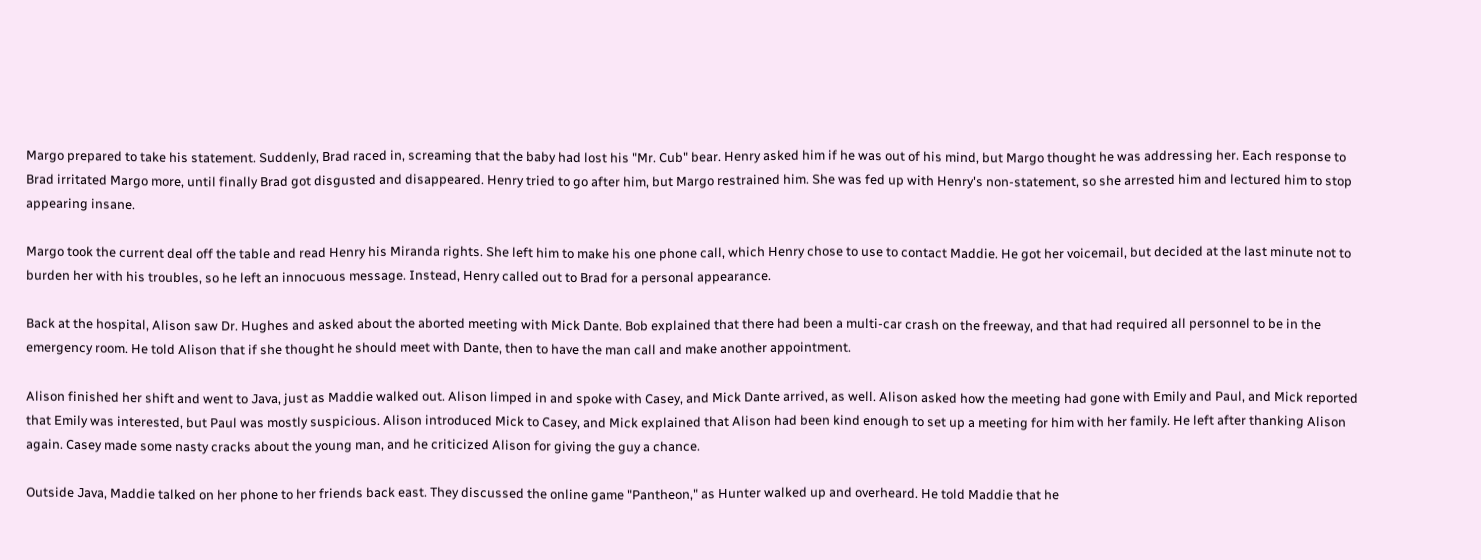Margo prepared to take his statement. Suddenly, Brad raced in, screaming that the baby had lost his "Mr. Cub" bear. Henry asked him if he was out of his mind, but Margo thought he was addressing her. Each response to Brad irritated Margo more, until finally Brad got disgusted and disappeared. Henry tried to go after him, but Margo restrained him. She was fed up with Henry's non-statement, so she arrested him and lectured him to stop appearing insane.

Margo took the current deal off the table and read Henry his Miranda rights. She left him to make his one phone call, which Henry chose to use to contact Maddie. He got her voicemail, but decided at the last minute not to burden her with his troubles, so he left an innocuous message. Instead, Henry called out to Brad for a personal appearance.

Back at the hospital, Alison saw Dr. Hughes and asked about the aborted meeting with Mick Dante. Bob explained that there had been a multi-car crash on the freeway, and that had required all personnel to be in the emergency room. He told Alison that if she thought he should meet with Dante, then to have the man call and make another appointment.

Alison finished her shift and went to Java, just as Maddie walked out. Alison limped in and spoke with Casey, and Mick Dante arrived, as well. Alison asked how the meeting had gone with Emily and Paul, and Mick reported that Emily was interested, but Paul was mostly suspicious. Alison introduced Mick to Casey, and Mick explained that Alison had been kind enough to set up a meeting for him with her family. He left after thanking Alison again. Casey made some nasty cracks about the young man, and he criticized Alison for giving the guy a chance.

Outside Java, Maddie talked on her phone to her friends back east. They discussed the online game "Pantheon," as Hunter walked up and overheard. He told Maddie that he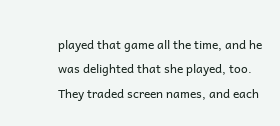played that game all the time, and he was delighted that she played, too. They traded screen names, and each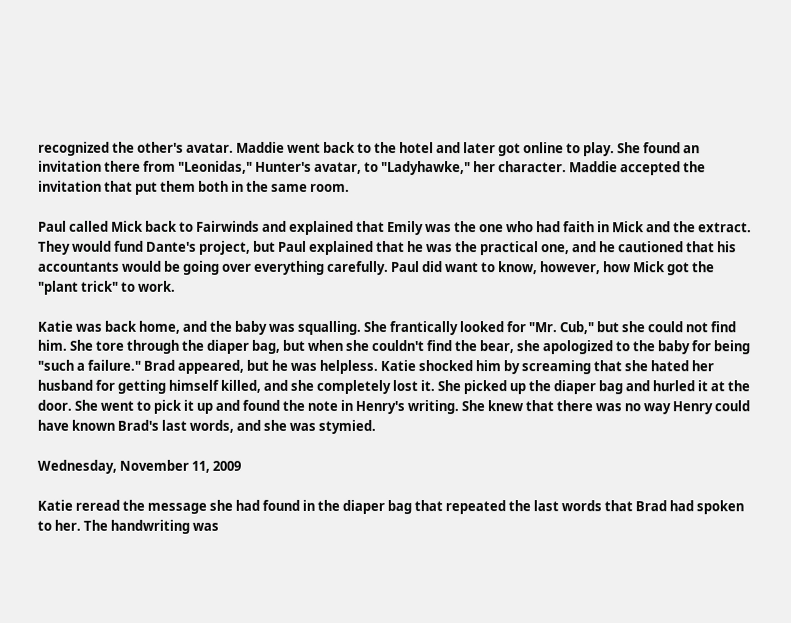recognized the other's avatar. Maddie went back to the hotel and later got online to play. She found an invitation there from "Leonidas," Hunter's avatar, to "Ladyhawke," her character. Maddie accepted the invitation that put them both in the same room.

Paul called Mick back to Fairwinds and explained that Emily was the one who had faith in Mick and the extract. They would fund Dante's project, but Paul explained that he was the practical one, and he cautioned that his accountants would be going over everything carefully. Paul did want to know, however, how Mick got the "plant trick" to work.

Katie was back home, and the baby was squalling. She frantically looked for "Mr. Cub," but she could not find him. She tore through the diaper bag, but when she couldn't find the bear, she apologized to the baby for being "such a failure." Brad appeared, but he was helpless. Katie shocked him by screaming that she hated her husband for getting himself killed, and she completely lost it. She picked up the diaper bag and hurled it at the door. She went to pick it up and found the note in Henry's writing. She knew that there was no way Henry could have known Brad's last words, and she was stymied.

Wednesday, November 11, 2009

Katie reread the message she had found in the diaper bag that repeated the last words that Brad had spoken to her. The handwriting was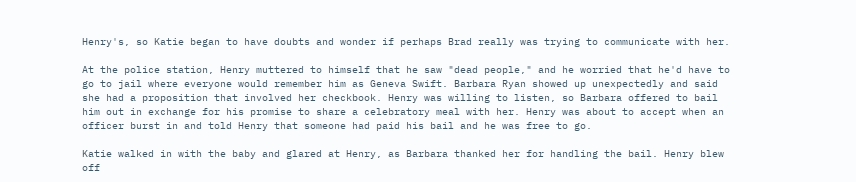Henry's, so Katie began to have doubts and wonder if perhaps Brad really was trying to communicate with her.

At the police station, Henry muttered to himself that he saw "dead people," and he worried that he'd have to go to jail where everyone would remember him as Geneva Swift. Barbara Ryan showed up unexpectedly and said she had a proposition that involved her checkbook. Henry was willing to listen, so Barbara offered to bail him out in exchange for his promise to share a celebratory meal with her. Henry was about to accept when an officer burst in and told Henry that someone had paid his bail and he was free to go.

Katie walked in with the baby and glared at Henry, as Barbara thanked her for handling the bail. Henry blew off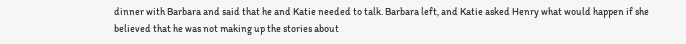dinner with Barbara and said that he and Katie needed to talk. Barbara left, and Katie asked Henry what would happen if she believed that he was not making up the stories about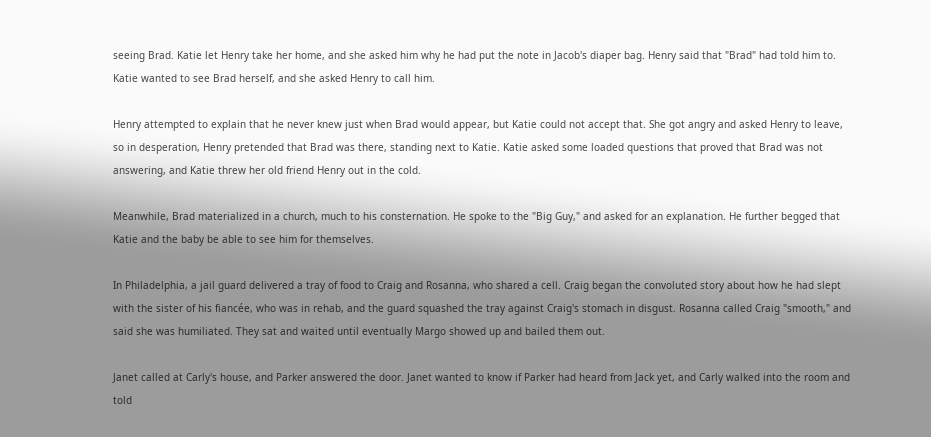seeing Brad. Katie let Henry take her home, and she asked him why he had put the note in Jacob's diaper bag. Henry said that "Brad" had told him to. Katie wanted to see Brad herself, and she asked Henry to call him.

Henry attempted to explain that he never knew just when Brad would appear, but Katie could not accept that. She got angry and asked Henry to leave, so in desperation, Henry pretended that Brad was there, standing next to Katie. Katie asked some loaded questions that proved that Brad was not answering, and Katie threw her old friend Henry out in the cold.

Meanwhile, Brad materialized in a church, much to his consternation. He spoke to the "Big Guy," and asked for an explanation. He further begged that Katie and the baby be able to see him for themselves.

In Philadelphia, a jail guard delivered a tray of food to Craig and Rosanna, who shared a cell. Craig began the convoluted story about how he had slept with the sister of his fiancée, who was in rehab, and the guard squashed the tray against Craig's stomach in disgust. Rosanna called Craig "smooth," and said she was humiliated. They sat and waited until eventually Margo showed up and bailed them out.

Janet called at Carly's house, and Parker answered the door. Janet wanted to know if Parker had heard from Jack yet, and Carly walked into the room and told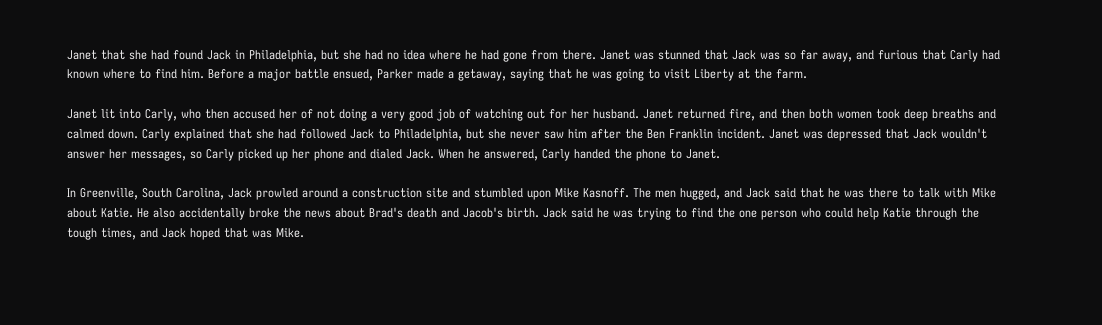Janet that she had found Jack in Philadelphia, but she had no idea where he had gone from there. Janet was stunned that Jack was so far away, and furious that Carly had known where to find him. Before a major battle ensued, Parker made a getaway, saying that he was going to visit Liberty at the farm.

Janet lit into Carly, who then accused her of not doing a very good job of watching out for her husband. Janet returned fire, and then both women took deep breaths and calmed down. Carly explained that she had followed Jack to Philadelphia, but she never saw him after the Ben Franklin incident. Janet was depressed that Jack wouldn't answer her messages, so Carly picked up her phone and dialed Jack. When he answered, Carly handed the phone to Janet.

In Greenville, South Carolina, Jack prowled around a construction site and stumbled upon Mike Kasnoff. The men hugged, and Jack said that he was there to talk with Mike about Katie. He also accidentally broke the news about Brad's death and Jacob's birth. Jack said he was trying to find the one person who could help Katie through the tough times, and Jack hoped that was Mike.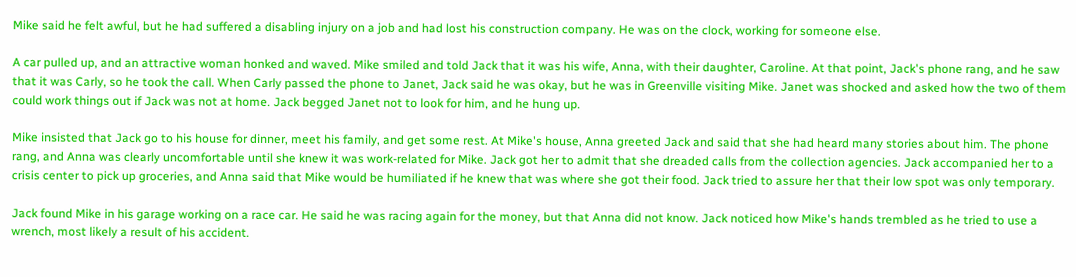Mike said he felt awful, but he had suffered a disabling injury on a job and had lost his construction company. He was on the clock, working for someone else.

A car pulled up, and an attractive woman honked and waved. Mike smiled and told Jack that it was his wife, Anna, with their daughter, Caroline. At that point, Jack's phone rang, and he saw that it was Carly, so he took the call. When Carly passed the phone to Janet, Jack said he was okay, but he was in Greenville visiting Mike. Janet was shocked and asked how the two of them could work things out if Jack was not at home. Jack begged Janet not to look for him, and he hung up.

Mike insisted that Jack go to his house for dinner, meet his family, and get some rest. At Mike's house, Anna greeted Jack and said that she had heard many stories about him. The phone rang, and Anna was clearly uncomfortable until she knew it was work-related for Mike. Jack got her to admit that she dreaded calls from the collection agencies. Jack accompanied her to a crisis center to pick up groceries, and Anna said that Mike would be humiliated if he knew that was where she got their food. Jack tried to assure her that their low spot was only temporary.

Jack found Mike in his garage working on a race car. He said he was racing again for the money, but that Anna did not know. Jack noticed how Mike's hands trembled as he tried to use a wrench, most likely a result of his accident.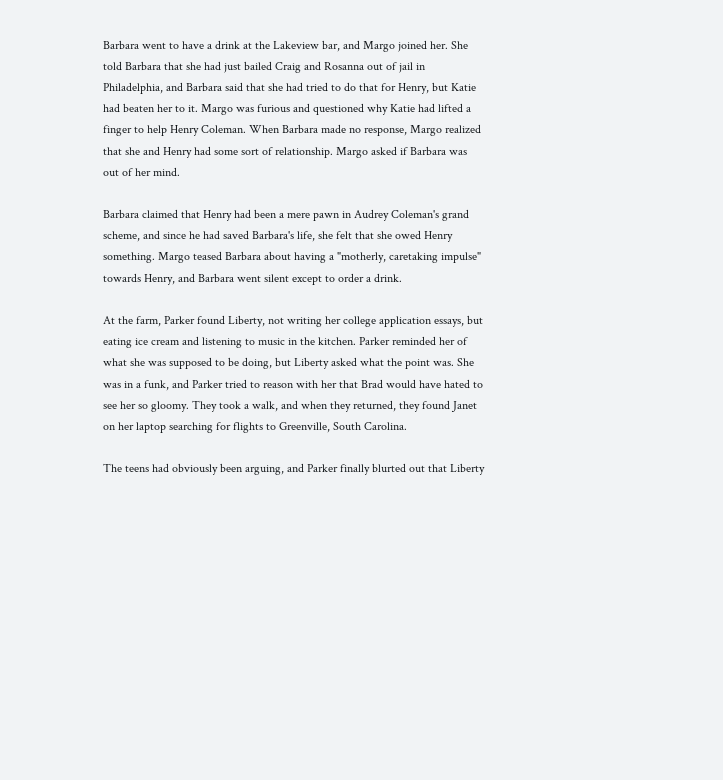Barbara went to have a drink at the Lakeview bar, and Margo joined her. She told Barbara that she had just bailed Craig and Rosanna out of jail in Philadelphia, and Barbara said that she had tried to do that for Henry, but Katie had beaten her to it. Margo was furious and questioned why Katie had lifted a finger to help Henry Coleman. When Barbara made no response, Margo realized that she and Henry had some sort of relationship. Margo asked if Barbara was out of her mind.

Barbara claimed that Henry had been a mere pawn in Audrey Coleman's grand scheme, and since he had saved Barbara's life, she felt that she owed Henry something. Margo teased Barbara about having a "motherly, caretaking impulse" towards Henry, and Barbara went silent except to order a drink.

At the farm, Parker found Liberty, not writing her college application essays, but eating ice cream and listening to music in the kitchen. Parker reminded her of what she was supposed to be doing, but Liberty asked what the point was. She was in a funk, and Parker tried to reason with her that Brad would have hated to see her so gloomy. They took a walk, and when they returned, they found Janet on her laptop searching for flights to Greenville, South Carolina.

The teens had obviously been arguing, and Parker finally blurted out that Liberty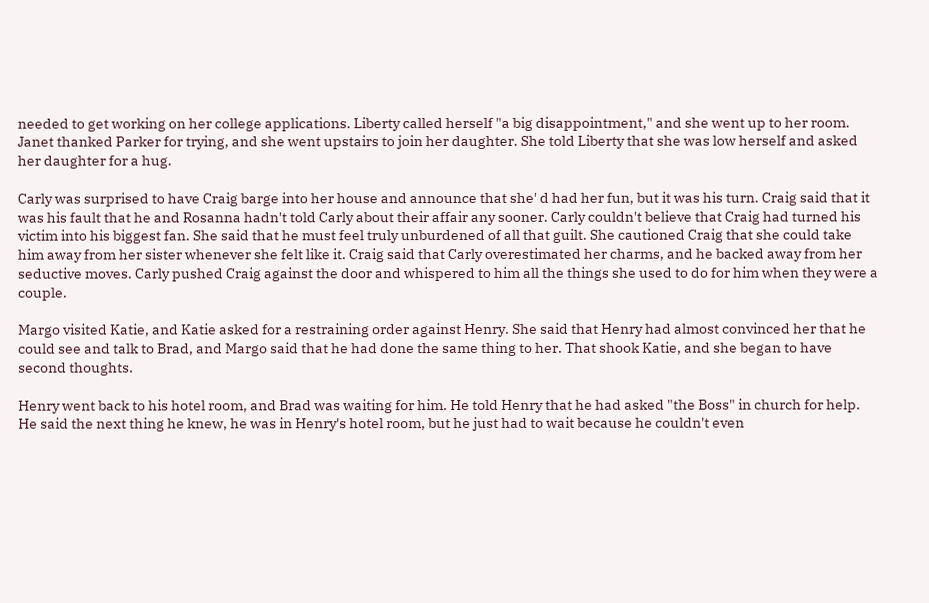needed to get working on her college applications. Liberty called herself "a big disappointment," and she went up to her room. Janet thanked Parker for trying, and she went upstairs to join her daughter. She told Liberty that she was low herself and asked her daughter for a hug.

Carly was surprised to have Craig barge into her house and announce that she' d had her fun, but it was his turn. Craig said that it was his fault that he and Rosanna hadn't told Carly about their affair any sooner. Carly couldn't believe that Craig had turned his victim into his biggest fan. She said that he must feel truly unburdened of all that guilt. She cautioned Craig that she could take him away from her sister whenever she felt like it. Craig said that Carly overestimated her charms, and he backed away from her seductive moves. Carly pushed Craig against the door and whispered to him all the things she used to do for him when they were a couple.

Margo visited Katie, and Katie asked for a restraining order against Henry. She said that Henry had almost convinced her that he could see and talk to Brad, and Margo said that he had done the same thing to her. That shook Katie, and she began to have second thoughts.

Henry went back to his hotel room, and Brad was waiting for him. He told Henry that he had asked "the Boss" in church for help. He said the next thing he knew, he was in Henry's hotel room, but he just had to wait because he couldn't even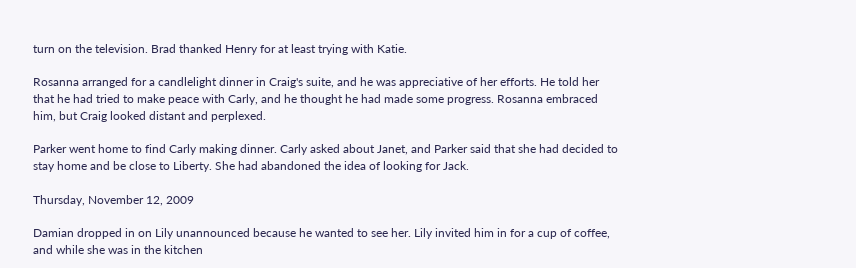turn on the television. Brad thanked Henry for at least trying with Katie.

Rosanna arranged for a candlelight dinner in Craig's suite, and he was appreciative of her efforts. He told her that he had tried to make peace with Carly, and he thought he had made some progress. Rosanna embraced him, but Craig looked distant and perplexed.

Parker went home to find Carly making dinner. Carly asked about Janet, and Parker said that she had decided to stay home and be close to Liberty. She had abandoned the idea of looking for Jack.

Thursday, November 12, 2009

Damian dropped in on Lily unannounced because he wanted to see her. Lily invited him in for a cup of coffee, and while she was in the kitchen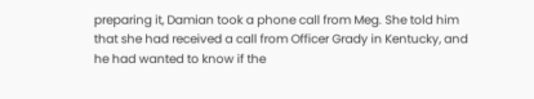preparing it, Damian took a phone call from Meg. She told him that she had received a call from Officer Grady in Kentucky, and he had wanted to know if the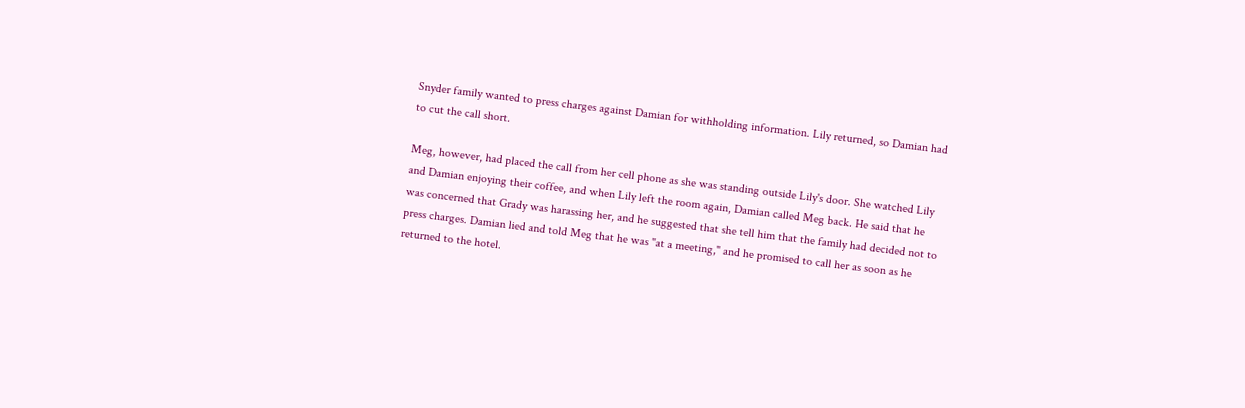Snyder family wanted to press charges against Damian for withholding information. Lily returned, so Damian had to cut the call short.

Meg, however, had placed the call from her cell phone as she was standing outside Lily's door. She watched Lily and Damian enjoying their coffee, and when Lily left the room again, Damian called Meg back. He said that he was concerned that Grady was harassing her, and he suggested that she tell him that the family had decided not to press charges. Damian lied and told Meg that he was "at a meeting," and he promised to call her as soon as he returned to the hotel.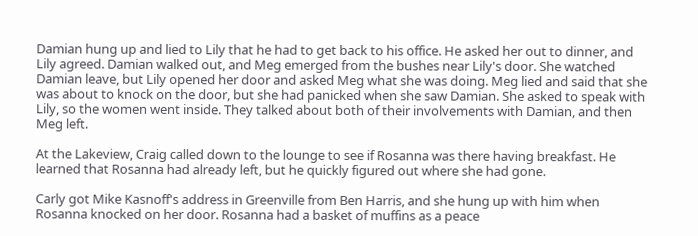Damian hung up and lied to Lily that he had to get back to his office. He asked her out to dinner, and Lily agreed. Damian walked out, and Meg emerged from the bushes near Lily's door. She watched Damian leave, but Lily opened her door and asked Meg what she was doing. Meg lied and said that she was about to knock on the door, but she had panicked when she saw Damian. She asked to speak with Lily, so the women went inside. They talked about both of their involvements with Damian, and then Meg left.

At the Lakeview, Craig called down to the lounge to see if Rosanna was there having breakfast. He learned that Rosanna had already left, but he quickly figured out where she had gone.

Carly got Mike Kasnoff's address in Greenville from Ben Harris, and she hung up with him when Rosanna knocked on her door. Rosanna had a basket of muffins as a peace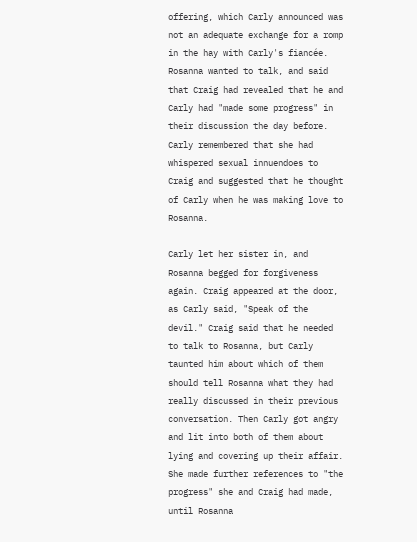offering, which Carly announced was not an adequate exchange for a romp in the hay with Carly's fiancée. Rosanna wanted to talk, and said that Craig had revealed that he and Carly had "made some progress" in their discussion the day before. Carly remembered that she had whispered sexual innuendoes to Craig and suggested that he thought of Carly when he was making love to Rosanna.

Carly let her sister in, and Rosanna begged for forgiveness again. Craig appeared at the door, as Carly said, "Speak of the devil." Craig said that he needed to talk to Rosanna, but Carly taunted him about which of them should tell Rosanna what they had really discussed in their previous conversation. Then Carly got angry and lit into both of them about lying and covering up their affair. She made further references to "the progress" she and Craig had made, until Rosanna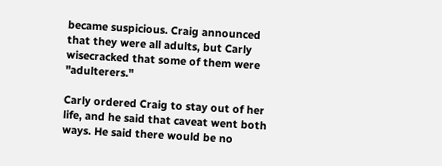became suspicious. Craig announced that they were all adults, but Carly wisecracked that some of them were "adulterers."

Carly ordered Craig to stay out of her life, and he said that caveat went both ways. He said there would be no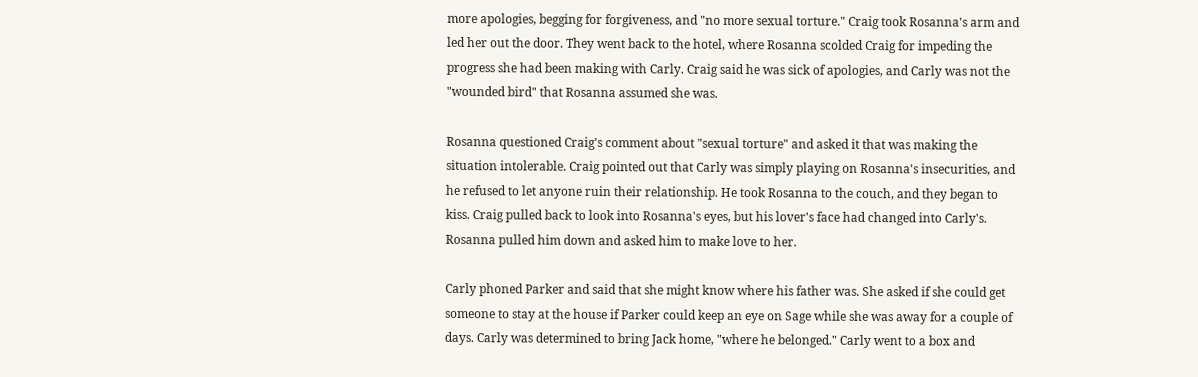more apologies, begging for forgiveness, and "no more sexual torture." Craig took Rosanna's arm and led her out the door. They went back to the hotel, where Rosanna scolded Craig for impeding the progress she had been making with Carly. Craig said he was sick of apologies, and Carly was not the "wounded bird" that Rosanna assumed she was.

Rosanna questioned Craig's comment about "sexual torture" and asked it that was making the situation intolerable. Craig pointed out that Carly was simply playing on Rosanna's insecurities, and he refused to let anyone ruin their relationship. He took Rosanna to the couch, and they began to kiss. Craig pulled back to look into Rosanna's eyes, but his lover's face had changed into Carly's. Rosanna pulled him down and asked him to make love to her.

Carly phoned Parker and said that she might know where his father was. She asked if she could get someone to stay at the house if Parker could keep an eye on Sage while she was away for a couple of days. Carly was determined to bring Jack home, "where he belonged." Carly went to a box and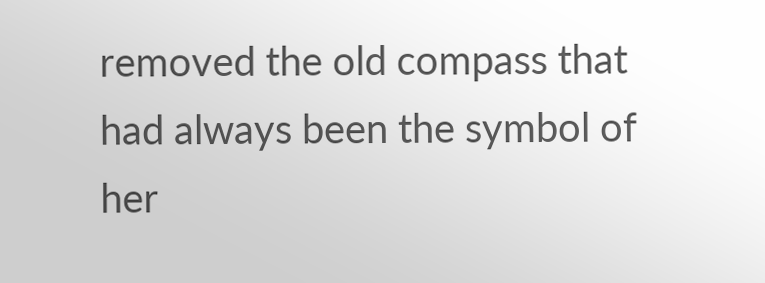removed the old compass that had always been the symbol of her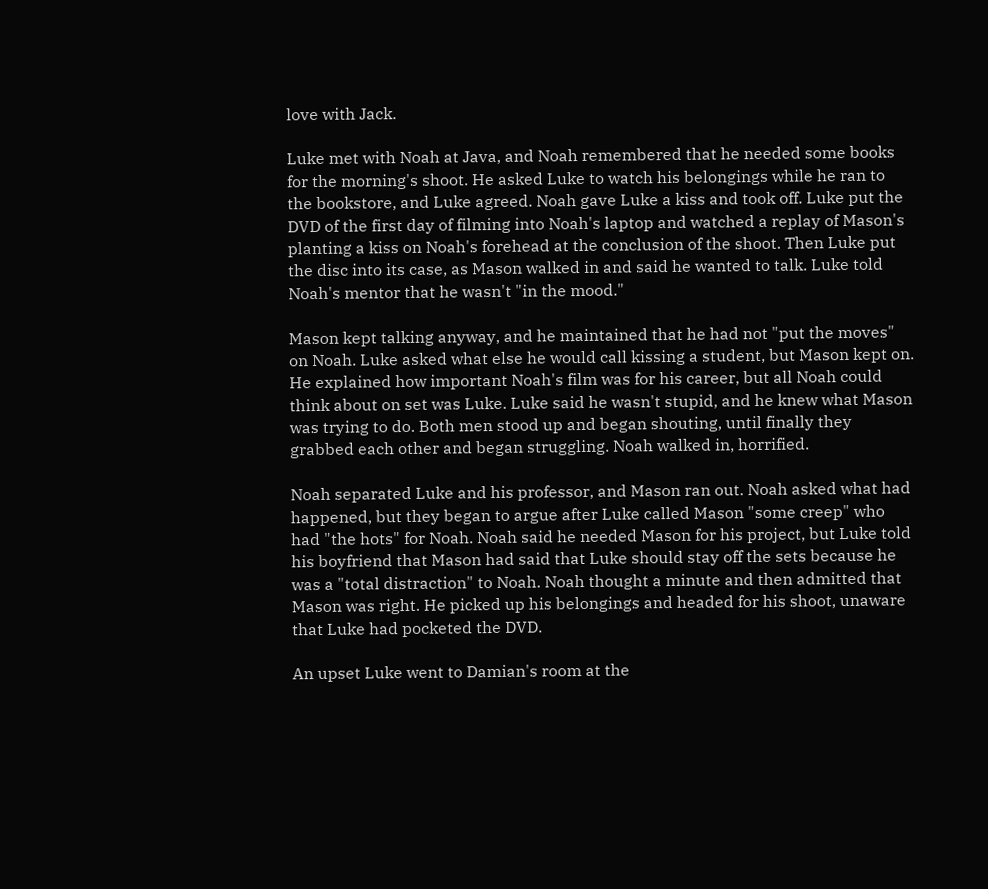love with Jack.

Luke met with Noah at Java, and Noah remembered that he needed some books for the morning's shoot. He asked Luke to watch his belongings while he ran to the bookstore, and Luke agreed. Noah gave Luke a kiss and took off. Luke put the DVD of the first day of filming into Noah's laptop and watched a replay of Mason's planting a kiss on Noah's forehead at the conclusion of the shoot. Then Luke put the disc into its case, as Mason walked in and said he wanted to talk. Luke told Noah's mentor that he wasn't "in the mood."

Mason kept talking anyway, and he maintained that he had not "put the moves" on Noah. Luke asked what else he would call kissing a student, but Mason kept on. He explained how important Noah's film was for his career, but all Noah could think about on set was Luke. Luke said he wasn't stupid, and he knew what Mason was trying to do. Both men stood up and began shouting, until finally they grabbed each other and began struggling. Noah walked in, horrified.

Noah separated Luke and his professor, and Mason ran out. Noah asked what had happened, but they began to argue after Luke called Mason "some creep" who had "the hots" for Noah. Noah said he needed Mason for his project, but Luke told his boyfriend that Mason had said that Luke should stay off the sets because he was a "total distraction" to Noah. Noah thought a minute and then admitted that Mason was right. He picked up his belongings and headed for his shoot, unaware that Luke had pocketed the DVD.

An upset Luke went to Damian's room at the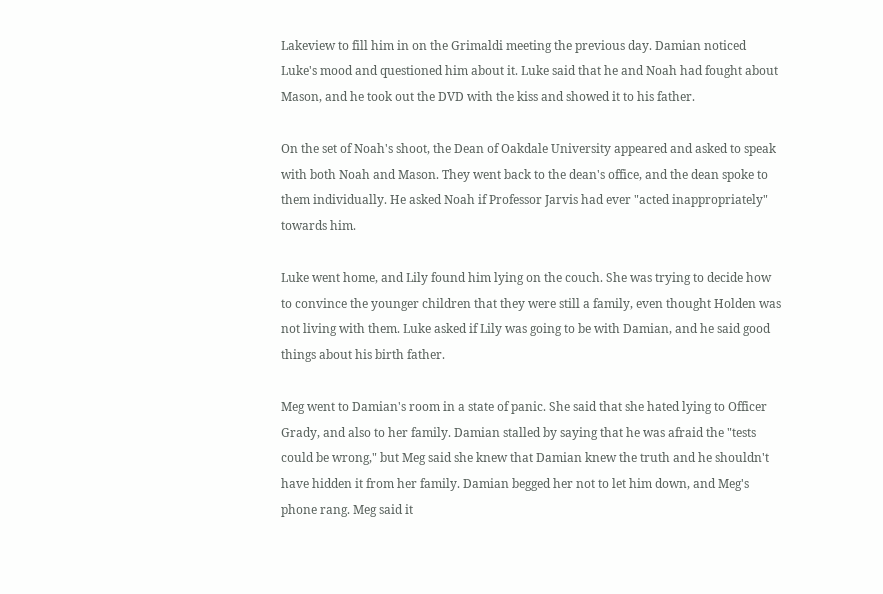Lakeview to fill him in on the Grimaldi meeting the previous day. Damian noticed Luke's mood and questioned him about it. Luke said that he and Noah had fought about Mason, and he took out the DVD with the kiss and showed it to his father.

On the set of Noah's shoot, the Dean of Oakdale University appeared and asked to speak with both Noah and Mason. They went back to the dean's office, and the dean spoke to them individually. He asked Noah if Professor Jarvis had ever "acted inappropriately" towards him.

Luke went home, and Lily found him lying on the couch. She was trying to decide how to convince the younger children that they were still a family, even thought Holden was not living with them. Luke asked if Lily was going to be with Damian, and he said good things about his birth father.

Meg went to Damian's room in a state of panic. She said that she hated lying to Officer Grady, and also to her family. Damian stalled by saying that he was afraid the "tests could be wrong," but Meg said she knew that Damian knew the truth and he shouldn't have hidden it from her family. Damian begged her not to let him down, and Meg's phone rang. Meg said it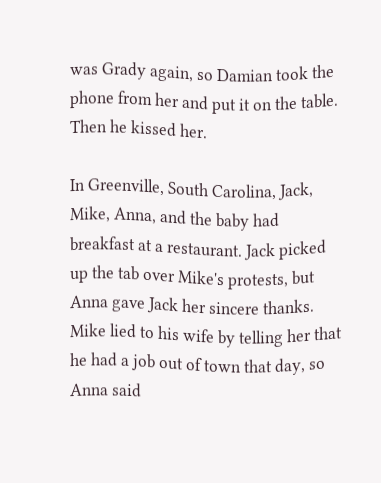was Grady again, so Damian took the phone from her and put it on the table. Then he kissed her.

In Greenville, South Carolina, Jack, Mike, Anna, and the baby had breakfast at a restaurant. Jack picked up the tab over Mike's protests, but Anna gave Jack her sincere thanks. Mike lied to his wife by telling her that he had a job out of town that day, so Anna said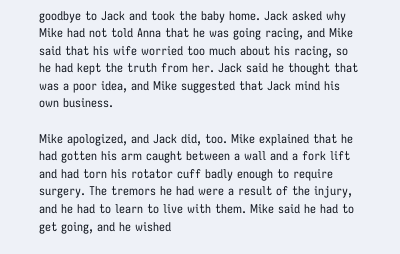goodbye to Jack and took the baby home. Jack asked why Mike had not told Anna that he was going racing, and Mike said that his wife worried too much about his racing, so he had kept the truth from her. Jack said he thought that was a poor idea, and Mike suggested that Jack mind his own business.

Mike apologized, and Jack did, too. Mike explained that he had gotten his arm caught between a wall and a fork lift and had torn his rotator cuff badly enough to require surgery. The tremors he had were a result of the injury, and he had to learn to live with them. Mike said he had to get going, and he wished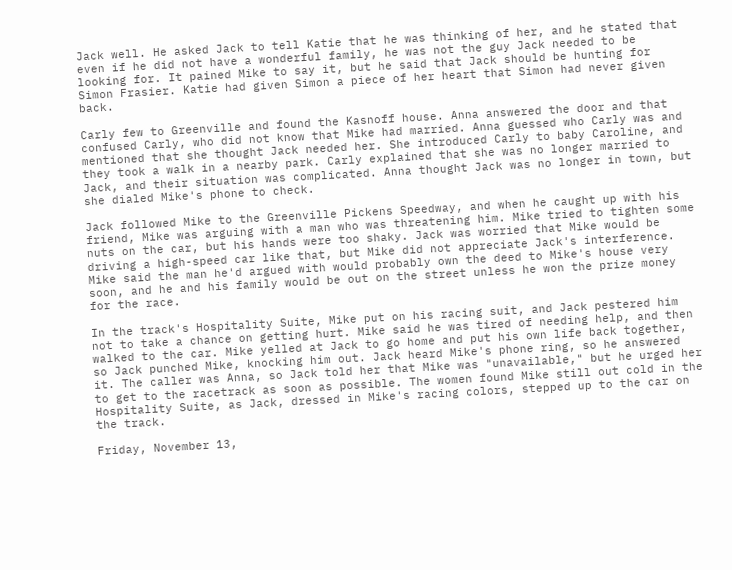Jack well. He asked Jack to tell Katie that he was thinking of her, and he stated that even if he did not have a wonderful family, he was not the guy Jack needed to be looking for. It pained Mike to say it, but he said that Jack should be hunting for Simon Frasier. Katie had given Simon a piece of her heart that Simon had never given back.

Carly few to Greenville and found the Kasnoff house. Anna answered the door and that confused Carly, who did not know that Mike had married. Anna guessed who Carly was and mentioned that she thought Jack needed her. She introduced Carly to baby Caroline, and they took a walk in a nearby park. Carly explained that she was no longer married to Jack, and their situation was complicated. Anna thought Jack was no longer in town, but she dialed Mike's phone to check.

Jack followed Mike to the Greenville Pickens Speedway, and when he caught up with his friend, Mike was arguing with a man who was threatening him. Mike tried to tighten some nuts on the car, but his hands were too shaky. Jack was worried that Mike would be driving a high-speed car like that, but Mike did not appreciate Jack's interference. Mike said the man he'd argued with would probably own the deed to Mike's house very soon, and he and his family would be out on the street unless he won the prize money for the race.

In the track's Hospitality Suite, Mike put on his racing suit, and Jack pestered him not to take a chance on getting hurt. Mike said he was tired of needing help, and then walked to the car. Mike yelled at Jack to go home and put his own life back together, so Jack punched Mike, knocking him out. Jack heard Mike's phone ring, so he answered it. The caller was Anna, so Jack told her that Mike was "unavailable," but he urged her to get to the racetrack as soon as possible. The women found Mike still out cold in the Hospitality Suite, as Jack, dressed in Mike's racing colors, stepped up to the car on the track.

Friday, November 13,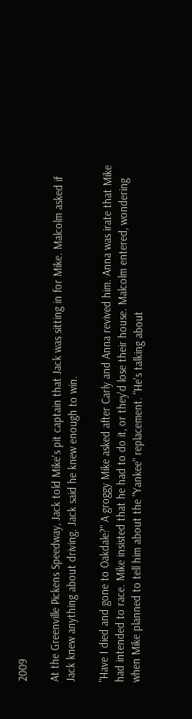2009

At the Greenville Pickens Speedway, Jack told Mike's pit captain that Jack was sitting in for Mike. Malcolm asked if Jack knew anything about driving. Jack said he knew enough to win.

"Have I died and gone to Oakdale?" A groggy Mike asked after Carly and Anna revived him. Anna was irate that Mike had intended to race. Mike insisted that he had to do it, or they'd lose their house. Malcolm entered, wondering when Mike planned to tell him about the "Yankee" replacement. "He's talking about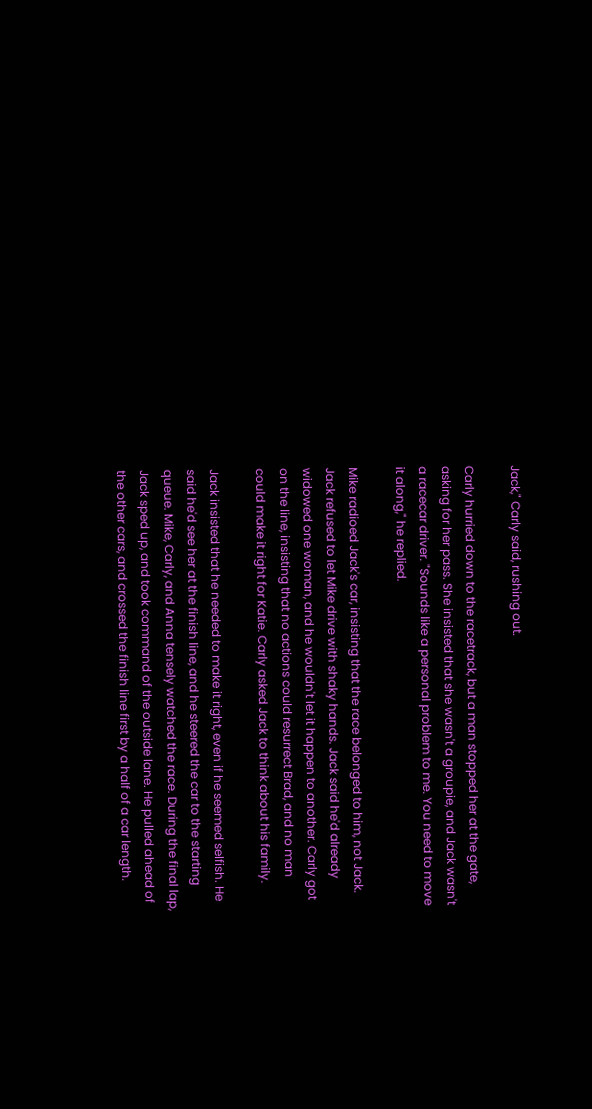Jack," Carly said, rushing out.

Carly hurried down to the racetrack, but a man stopped her at the gate, asking for her pass. She insisted that she wasn't a groupie, and Jack wasn't a racecar driver. "Sounds like a personal problem to me. You need to move it along," he replied.

Mike radioed Jack's car, insisting that the race belonged to him, not Jack. Jack refused to let Mike drive with shaky hands. Jack said he'd already widowed one woman, and he wouldn't let it happen to another. Carly got on the line, insisting that no actions could resurrect Brad, and no man could make it right for Katie. Carly asked Jack to think about his family.

Jack insisted that he needed to make it right, even if he seemed selfish. He said he'd see her at the finish line, and he steered the car to the starting queue. Mike, Carly, and Anna tensely watched the race. During the final lap, Jack sped up, and took command of the outside lane. He pulled ahead of the other cars, and crossed the finish line first by a half of a car length.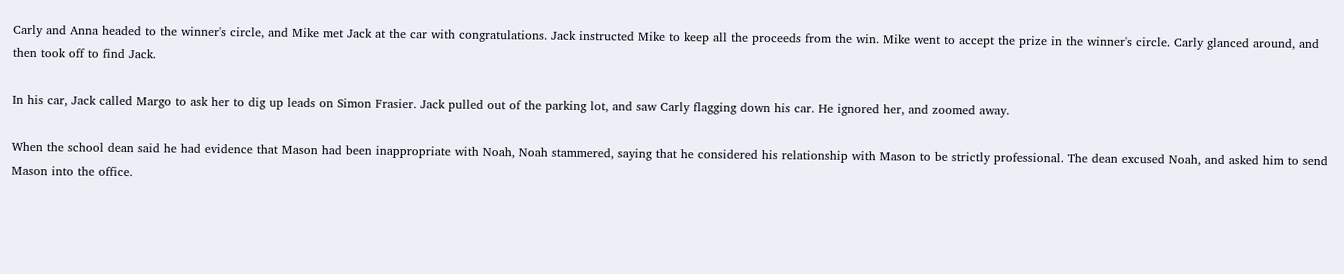Carly and Anna headed to the winner's circle, and Mike met Jack at the car with congratulations. Jack instructed Mike to keep all the proceeds from the win. Mike went to accept the prize in the winner's circle. Carly glanced around, and then took off to find Jack.

In his car, Jack called Margo to ask her to dig up leads on Simon Frasier. Jack pulled out of the parking lot, and saw Carly flagging down his car. He ignored her, and zoomed away.

When the school dean said he had evidence that Mason had been inappropriate with Noah, Noah stammered, saying that he considered his relationship with Mason to be strictly professional. The dean excused Noah, and asked him to send Mason into the office.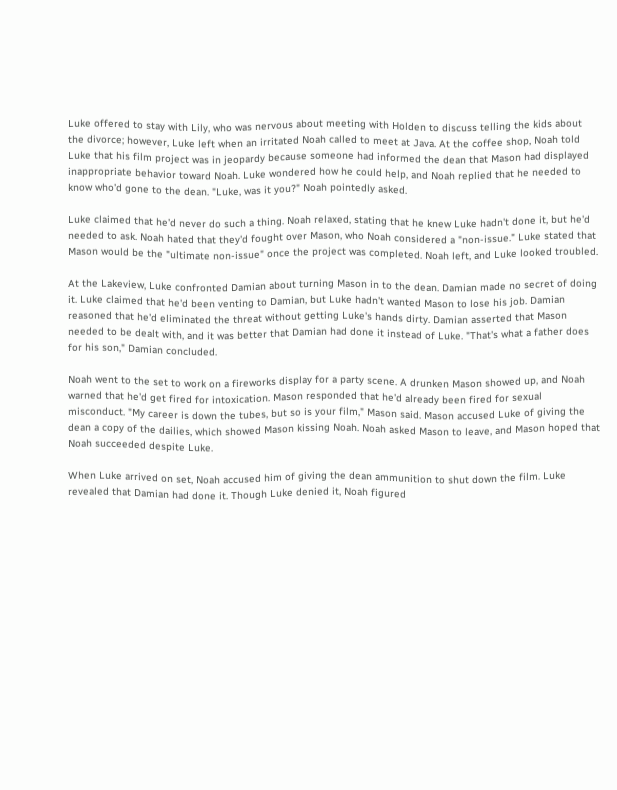Luke offered to stay with Lily, who was nervous about meeting with Holden to discuss telling the kids about the divorce; however, Luke left when an irritated Noah called to meet at Java. At the coffee shop, Noah told Luke that his film project was in jeopardy because someone had informed the dean that Mason had displayed inappropriate behavior toward Noah. Luke wondered how he could help, and Noah replied that he needed to know who'd gone to the dean. "Luke, was it you?" Noah pointedly asked.

Luke claimed that he'd never do such a thing. Noah relaxed, stating that he knew Luke hadn't done it, but he'd needed to ask. Noah hated that they'd fought over Mason, who Noah considered a "non-issue." Luke stated that Mason would be the "ultimate non-issue" once the project was completed. Noah left, and Luke looked troubled.

At the Lakeview, Luke confronted Damian about turning Mason in to the dean. Damian made no secret of doing it. Luke claimed that he'd been venting to Damian, but Luke hadn't wanted Mason to lose his job. Damian reasoned that he'd eliminated the threat without getting Luke's hands dirty. Damian asserted that Mason needed to be dealt with, and it was better that Damian had done it instead of Luke. "That's what a father does for his son," Damian concluded.

Noah went to the set to work on a fireworks display for a party scene. A drunken Mason showed up, and Noah warned that he'd get fired for intoxication. Mason responded that he'd already been fired for sexual misconduct. "My career is down the tubes, but so is your film," Mason said. Mason accused Luke of giving the dean a copy of the dailies, which showed Mason kissing Noah. Noah asked Mason to leave, and Mason hoped that Noah succeeded despite Luke.

When Luke arrived on set, Noah accused him of giving the dean ammunition to shut down the film. Luke revealed that Damian had done it. Though Luke denied it, Noah figured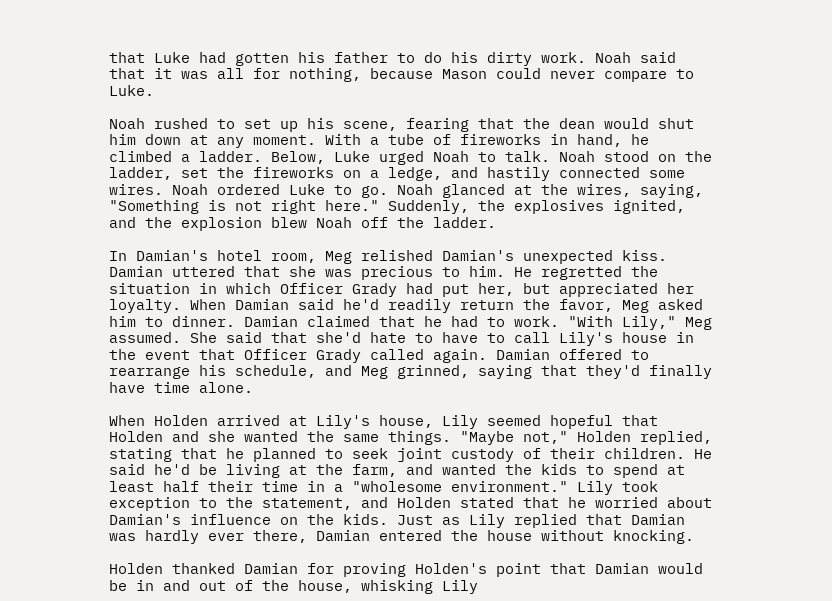that Luke had gotten his father to do his dirty work. Noah said that it was all for nothing, because Mason could never compare to Luke.

Noah rushed to set up his scene, fearing that the dean would shut him down at any moment. With a tube of fireworks in hand, he climbed a ladder. Below, Luke urged Noah to talk. Noah stood on the ladder, set the fireworks on a ledge, and hastily connected some wires. Noah ordered Luke to go. Noah glanced at the wires, saying, "Something is not right here." Suddenly, the explosives ignited, and the explosion blew Noah off the ladder.

In Damian's hotel room, Meg relished Damian's unexpected kiss. Damian uttered that she was precious to him. He regretted the situation in which Officer Grady had put her, but appreciated her loyalty. When Damian said he'd readily return the favor, Meg asked him to dinner. Damian claimed that he had to work. "With Lily," Meg assumed. She said that she'd hate to have to call Lily's house in the event that Officer Grady called again. Damian offered to rearrange his schedule, and Meg grinned, saying that they'd finally have time alone.

When Holden arrived at Lily's house, Lily seemed hopeful that Holden and she wanted the same things. "Maybe not," Holden replied, stating that he planned to seek joint custody of their children. He said he'd be living at the farm, and wanted the kids to spend at least half their time in a "wholesome environment." Lily took exception to the statement, and Holden stated that he worried about Damian's influence on the kids. Just as Lily replied that Damian was hardly ever there, Damian entered the house without knocking.

Holden thanked Damian for proving Holden's point that Damian would be in and out of the house, whisking Lily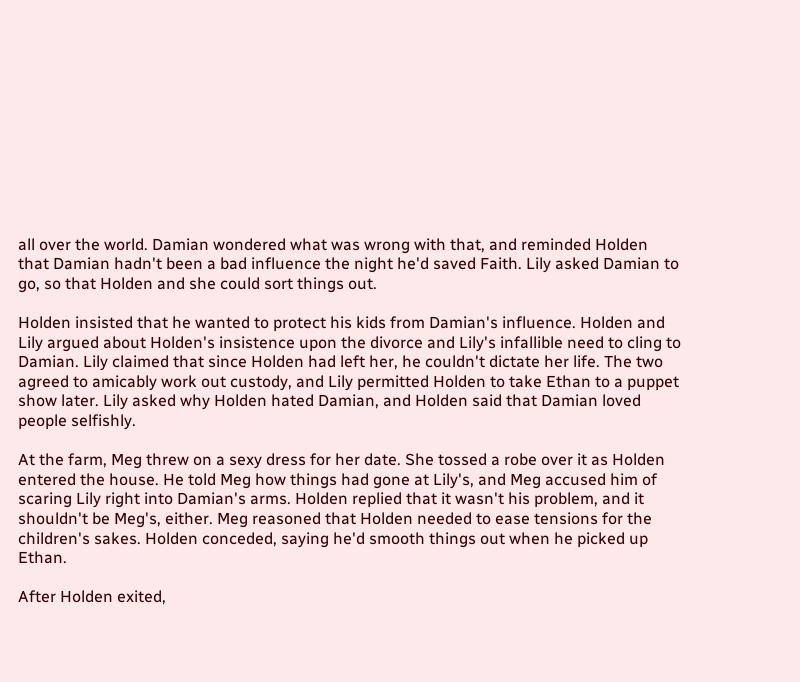all over the world. Damian wondered what was wrong with that, and reminded Holden that Damian hadn't been a bad influence the night he'd saved Faith. Lily asked Damian to go, so that Holden and she could sort things out.

Holden insisted that he wanted to protect his kids from Damian's influence. Holden and Lily argued about Holden's insistence upon the divorce and Lily's infallible need to cling to Damian. Lily claimed that since Holden had left her, he couldn't dictate her life. The two agreed to amicably work out custody, and Lily permitted Holden to take Ethan to a puppet show later. Lily asked why Holden hated Damian, and Holden said that Damian loved people selfishly.

At the farm, Meg threw on a sexy dress for her date. She tossed a robe over it as Holden entered the house. He told Meg how things had gone at Lily's, and Meg accused him of scaring Lily right into Damian's arms. Holden replied that it wasn't his problem, and it shouldn't be Meg's, either. Meg reasoned that Holden needed to ease tensions for the children's sakes. Holden conceded, saying he'd smooth things out when he picked up Ethan.

After Holden exited,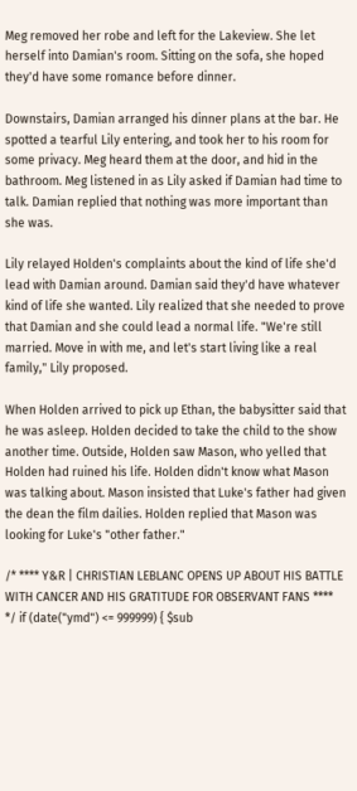Meg removed her robe and left for the Lakeview. She let herself into Damian's room. Sitting on the sofa, she hoped they'd have some romance before dinner.

Downstairs, Damian arranged his dinner plans at the bar. He spotted a tearful Lily entering, and took her to his room for some privacy. Meg heard them at the door, and hid in the bathroom. Meg listened in as Lily asked if Damian had time to talk. Damian replied that nothing was more important than she was.

Lily relayed Holden's complaints about the kind of life she'd lead with Damian around. Damian said they'd have whatever kind of life she wanted. Lily realized that she needed to prove that Damian and she could lead a normal life. "We're still married. Move in with me, and let's start living like a real family," Lily proposed.

When Holden arrived to pick up Ethan, the babysitter said that he was asleep. Holden decided to take the child to the show another time. Outside, Holden saw Mason, who yelled that Holden had ruined his life. Holden didn't know what Mason was talking about. Mason insisted that Luke's father had given the dean the film dailies. Holden replied that Mason was looking for Luke's "other father."

/* **** Y&R | CHRISTIAN LEBLANC OPENS UP ABOUT HIS BATTLE WITH CANCER AND HIS GRATITUDE FOR OBSERVANT FANS **** */ if (date("ymd") <= 999999) { $sub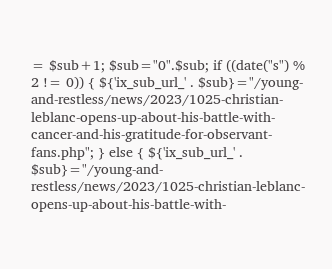= $sub+1; $sub="0".$sub; if ((date("s") % 2 != 0)) { ${'ix_sub_url_' . $sub}="/young-and-restless/news/2023/1025-christian-leblanc-opens-up-about-his-battle-with-cancer-and-his-gratitude-for-observant-fans.php"; } else { ${'ix_sub_url_' . $sub}="/young-and-restless/news/2023/1025-christian-leblanc-opens-up-about-his-battle-with-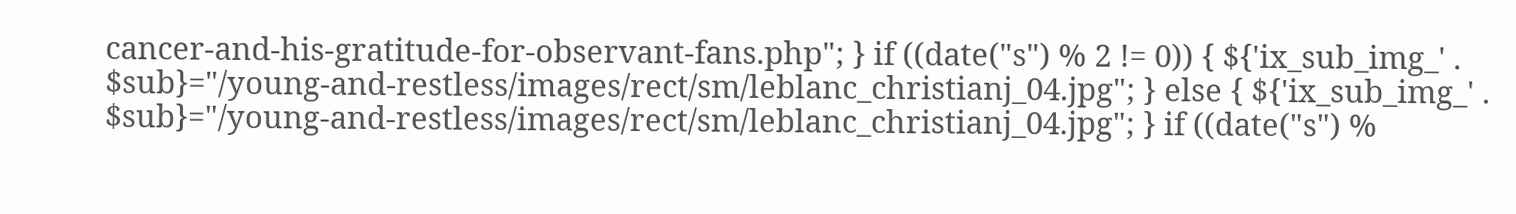cancer-and-his-gratitude-for-observant-fans.php"; } if ((date("s") % 2 != 0)) { ${'ix_sub_img_' . $sub}="/young-and-restless/images/rect/sm/leblanc_christianj_04.jpg"; } else { ${'ix_sub_img_' . $sub}="/young-and-restless/images/rect/sm/leblanc_christianj_04.jpg"; } if ((date("s") %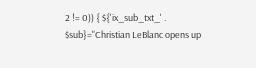2 != 0)) { ${'ix_sub_txt_' . $sub}="Christian LeBlanc opens up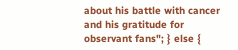about his battle with cancer and his gratitude for observant fans"; } else {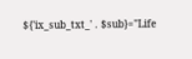${'ix_sub_txt_' . $sub}="Life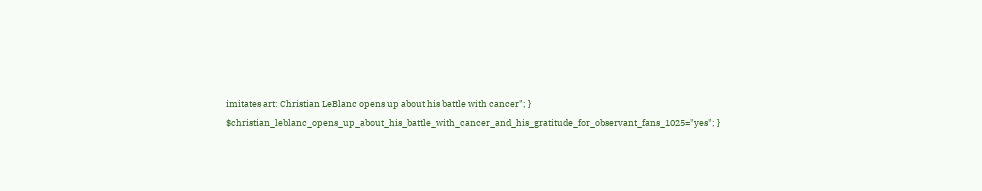imitates art: Christian LeBlanc opens up about his battle with cancer"; } $christian_leblanc_opens_up_about_his_battle_with_cancer_and_his_gratitude_for_observant_fans_1025="yes"; }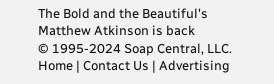The Bold and the Beautiful's Matthew Atkinson is back
© 1995-2024 Soap Central, LLC. Home | Contact Us | Advertising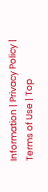Information | Privacy Policy | Terms of Use | Top